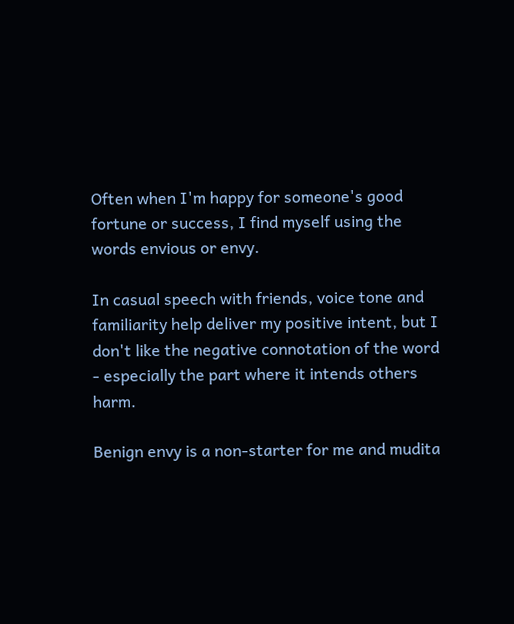Often when I'm happy for someone's good fortune or success, I find myself using the words envious or envy.

In casual speech with friends, voice tone and familiarity help deliver my positive intent, but I don't like the negative connotation of the word - especially the part where it intends others harm.

Benign envy is a non-starter for me and mudita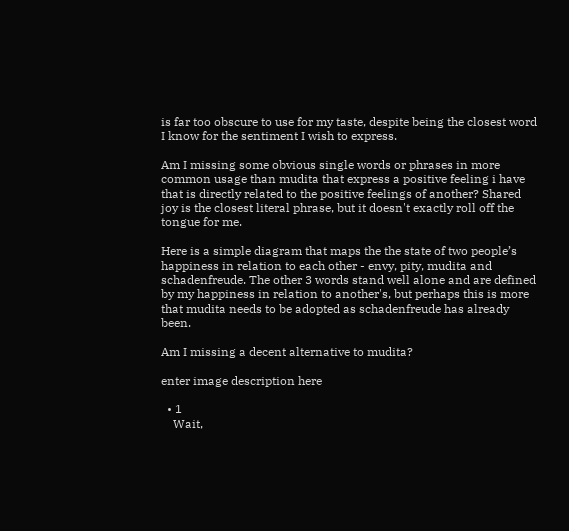is far too obscure to use for my taste, despite being the closest word I know for the sentiment I wish to express.

Am I missing some obvious single words or phrases in more common usage than mudita that express a positive feeling i have that is directly related to the positive feelings of another? Shared joy is the closest literal phrase, but it doesn't exactly roll off the tongue for me.

Here is a simple diagram that maps the the state of two people’s happiness in relation to each other - envy, pity, mudita and schadenfreude. The other 3 words stand well alone and are defined by my happiness in relation to another's, but perhaps this is more that mudita needs to be adopted as schadenfreude has already been.

Am I missing a decent alternative to mudita?

enter image description here

  • 1
    Wait,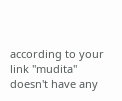according to your link "mudita" doesn't have any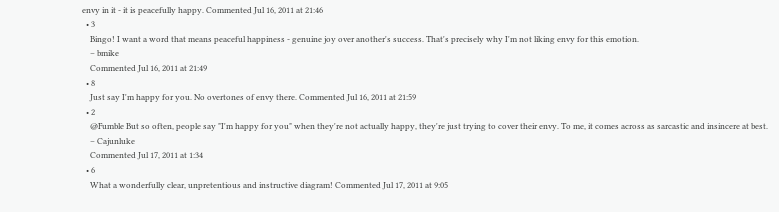envy in it - it is peacefully happy. Commented Jul 16, 2011 at 21:46
  • 3
    Bingo! I want a word that means peaceful happiness - genuine joy over another's success. That's precisely why I'm not liking envy for this emotion.
    – bmike
    Commented Jul 16, 2011 at 21:49
  • 8
    Just say I'm happy for you. No overtones of envy there. Commented Jul 16, 2011 at 21:59
  • 2
    @Fumble But so often, people say "I'm happy for you" when they're not actually happy, they're just trying to cover their envy. To me, it comes across as sarcastic and insincere at best.
    – Cajunluke
    Commented Jul 17, 2011 at 1:34
  • 6
    What a wonderfully clear, unpretentious and instructive diagram! Commented Jul 17, 2011 at 9:05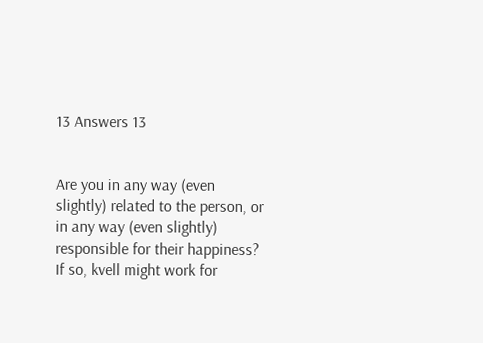13 Answers 13


Are you in any way (even slightly) related to the person, or in any way (even slightly) responsible for their happiness? If so, kvell might work for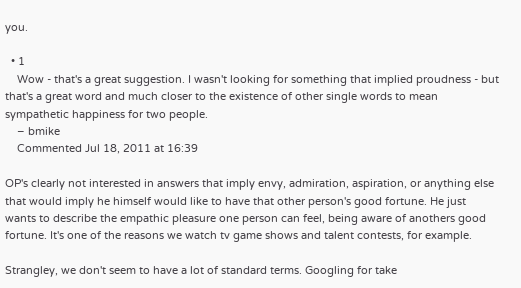you.

  • 1
    Wow - that's a great suggestion. I wasn't looking for something that implied proudness - but that's a great word and much closer to the existence of other single words to mean sympathetic happiness for two people.
    – bmike
    Commented Jul 18, 2011 at 16:39

OP's clearly not interested in answers that imply envy, admiration, aspiration, or anything else that would imply he himself would like to have that other person's good fortune. He just wants to describe the empathic pleasure one person can feel, being aware of anothers good fortune. It's one of the reasons we watch tv game shows and talent contests, for example.

Strangley, we don't seem to have a lot of standard terms. Googling for take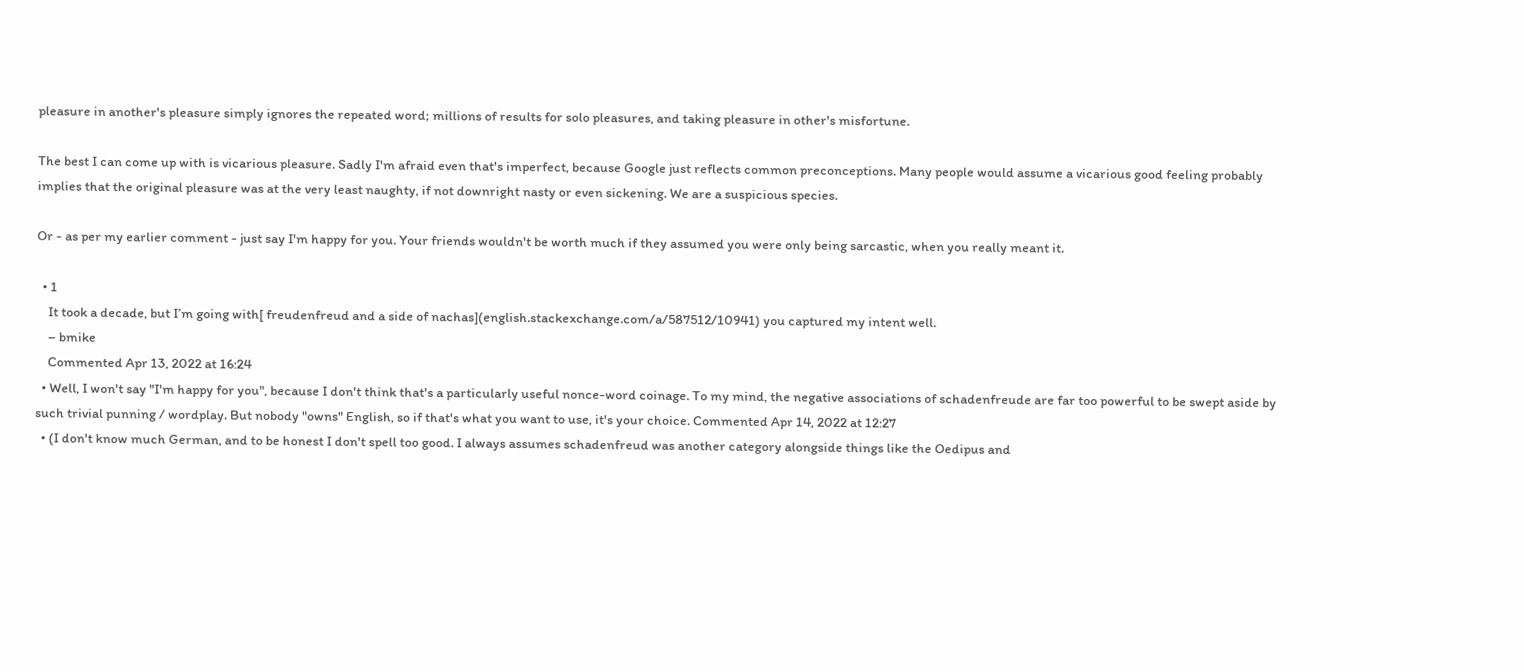pleasure in another's pleasure simply ignores the repeated word; millions of results for solo pleasures, and taking pleasure in other's misfortune.

The best I can come up with is vicarious pleasure. Sadly I'm afraid even that's imperfect, because Google just reflects common preconceptions. Many people would assume a vicarious good feeling probably implies that the original pleasure was at the very least naughty, if not downright nasty or even sickening. We are a suspicious species.

Or - as per my earlier comment - just say I'm happy for you. Your friends wouldn't be worth much if they assumed you were only being sarcastic, when you really meant it.

  • 1
    It took a decade, but I’m going with[ freudenfreud and a side of nachas](english.stackexchange.com/a/587512/10941) you captured my intent well.
    – bmike
    Commented Apr 13, 2022 at 16:24
  • Well, I won't say "I'm happy for you", because I don't think that's a particularly useful nonce-word coinage. To my mind, the negative associations of schadenfreude are far too powerful to be swept aside by such trivial punning / wordplay. But nobody "owns" English, so if that's what you want to use, it's your choice. Commented Apr 14, 2022 at 12:27
  • (I don't know much German, and to be honest I don't spell too good. I always assumes schadenfreud was another category alongside things like the Oedipus and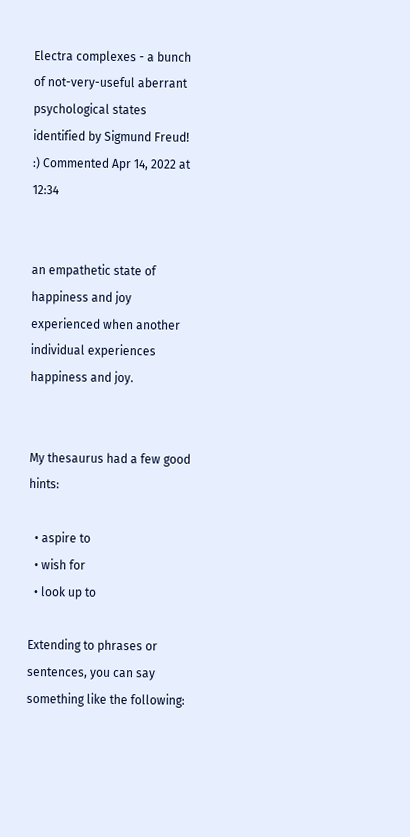Electra complexes - a bunch of not-very-useful aberrant psychological states identified by Sigmund Freud! :) Commented Apr 14, 2022 at 12:34


an empathetic state of happiness and joy experienced when another individual experiences happiness and joy.


My thesaurus had a few good hints:

  • aspire to
  • wish for
  • look up to

Extending to phrases or sentences, you can say something like the following: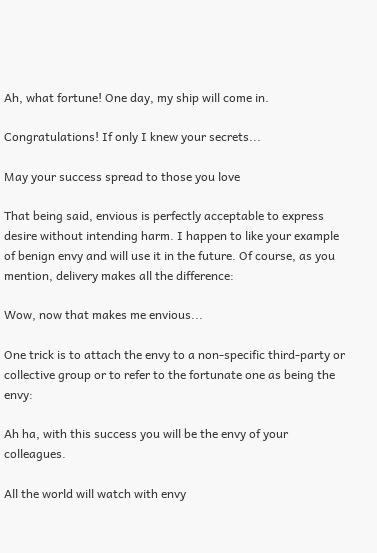Ah, what fortune! One day, my ship will come in.

Congratulations! If only I knew your secrets...

May your success spread to those you love

That being said, envious is perfectly acceptable to express desire without intending harm. I happen to like your example of benign envy and will use it in the future. Of course, as you mention, delivery makes all the difference:

Wow, now that makes me envious...

One trick is to attach the envy to a non-specific third-party or collective group or to refer to the fortunate one as being the envy:

Ah ha, with this success you will be the envy of your colleagues.

All the world will watch with envy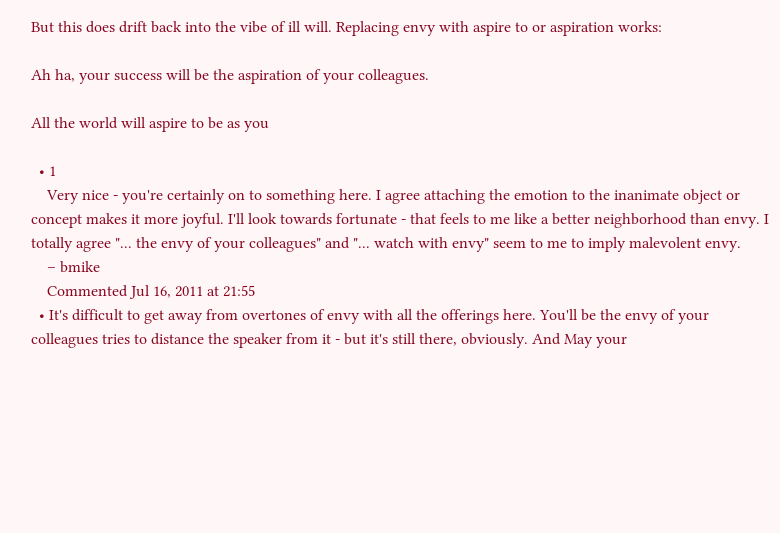But this does drift back into the vibe of ill will. Replacing envy with aspire to or aspiration works:

Ah ha, your success will be the aspiration of your colleagues.

All the world will aspire to be as you

  • 1
    Very nice - you're certainly on to something here. I agree attaching the emotion to the inanimate object or concept makes it more joyful. I'll look towards fortunate - that feels to me like a better neighborhood than envy. I totally agree "... the envy of your colleagues" and "... watch with envy" seem to me to imply malevolent envy.
    – bmike
    Commented Jul 16, 2011 at 21:55
  • It's difficult to get away from overtones of envy with all the offerings here. You'll be the envy of your colleagues tries to distance the speaker from it - but it's still there, obviously. And May your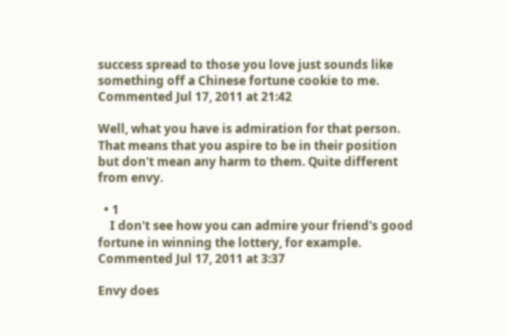success spread to those you love just sounds like something off a Chinese fortune cookie to me. Commented Jul 17, 2011 at 21:42

Well, what you have is admiration for that person. That means that you aspire to be in their position but don't mean any harm to them. Quite different from envy.

  • 1
    I don't see how you can admire your friend's good fortune in winning the lottery, for example. Commented Jul 17, 2011 at 3:37

Envy does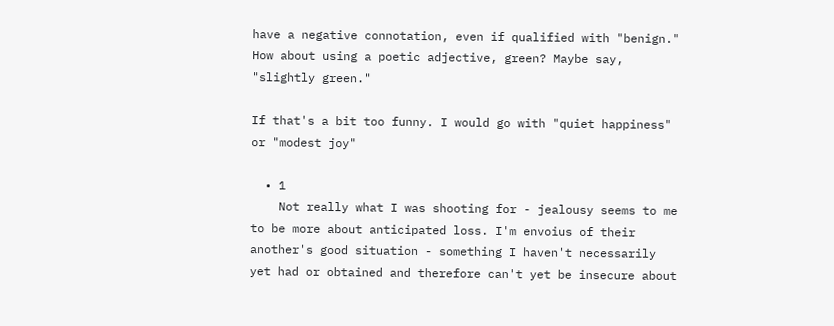have a negative connotation, even if qualified with "benign." How about using a poetic adjective, green? Maybe say, "slightly green."

If that's a bit too funny. I would go with "quiet happiness" or "modest joy"

  • 1
    Not really what I was shooting for - jealousy seems to me to be more about anticipated loss. I'm envoius of their another's good situation - something I haven't necessarily yet had or obtained and therefore can't yet be insecure about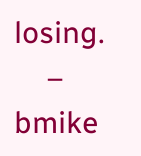losing.
    – bmike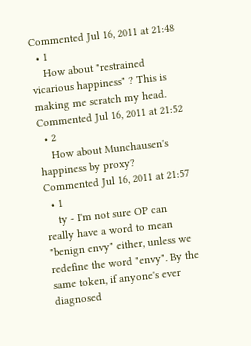Commented Jul 16, 2011 at 21:48
  • 1
    How about "restrained vicarious happiness" ? This is making me scratch my head. Commented Jul 16, 2011 at 21:52
  • 2
    How about Munchausen's happiness by proxy? Commented Jul 16, 2011 at 21:57
  • 1
    ty - I'm not sure OP can really have a word to mean "benign envy" either, unless we redefine the word "envy". By the same token, if anyone's ever diagnosed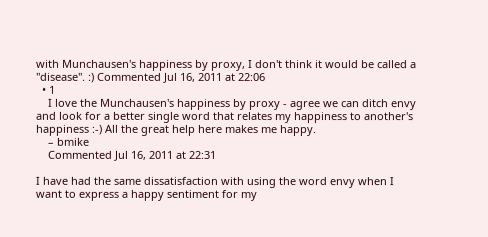with Munchausen's happiness by proxy, I don't think it would be called a "disease". :) Commented Jul 16, 2011 at 22:06
  • 1
    I love the Munchausen's happiness by proxy - agree we can ditch envy and look for a better single word that relates my happiness to another's happiness :-) All the great help here makes me happy.
    – bmike
    Commented Jul 16, 2011 at 22:31

I have had the same dissatisfaction with using the word envy when I want to express a happy sentiment for my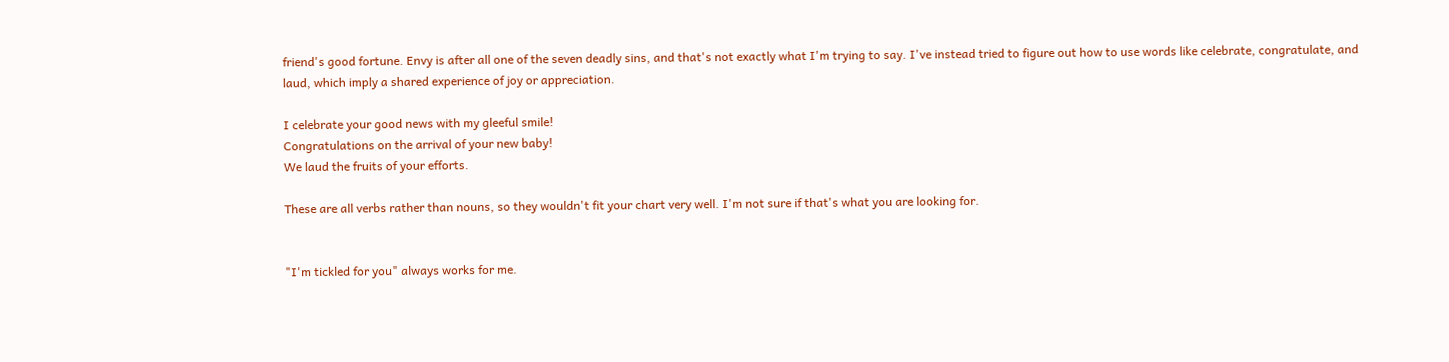friend's good fortune. Envy is after all one of the seven deadly sins, and that's not exactly what I'm trying to say. I've instead tried to figure out how to use words like celebrate, congratulate, and laud, which imply a shared experience of joy or appreciation.

I celebrate your good news with my gleeful smile!
Congratulations on the arrival of your new baby!
We laud the fruits of your efforts.

These are all verbs rather than nouns, so they wouldn't fit your chart very well. I'm not sure if that's what you are looking for.


"I'm tickled for you" always works for me.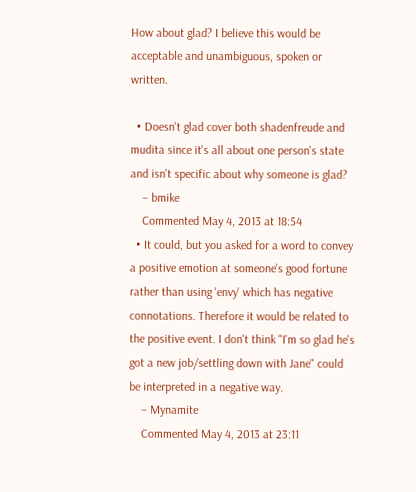How about glad? I believe this would be acceptable and unambiguous, spoken or written.

  • Doesn't glad cover both shadenfreude and mudita since it's all about one person's state and isn't specific about why someone is glad?
    – bmike
    Commented May 4, 2013 at 18:54
  • It could, but you asked for a word to convey a positive emotion at someone's good fortune rather than using 'envy' which has negative connotations. Therefore it would be related to the positive event. I don't think "I'm so glad he's got a new job/settling down with Jane" could be interpreted in a negative way.
    – Mynamite
    Commented May 4, 2013 at 23:11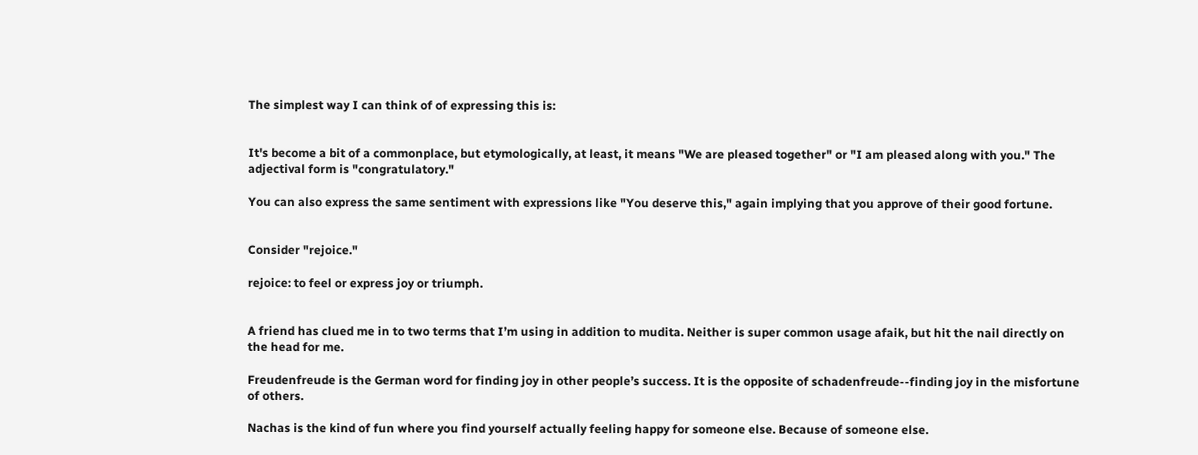The simplest way I can think of of expressing this is:


It's become a bit of a commonplace, but etymologically, at least, it means "We are pleased together" or "I am pleased along with you." The adjectival form is "congratulatory."

You can also express the same sentiment with expressions like "You deserve this," again implying that you approve of their good fortune.


Consider "rejoice."

rejoice: to feel or express joy or triumph.


A friend has clued me in to two terms that I’m using in addition to mudita. Neither is super common usage afaik, but hit the nail directly on the head for me.

Freudenfreude is the German word for finding joy in other people’s success. It is the opposite of schadenfreude--finding joy in the misfortune of others.

Nachas is the kind of fun where you find yourself actually feeling happy for someone else. Because of someone else.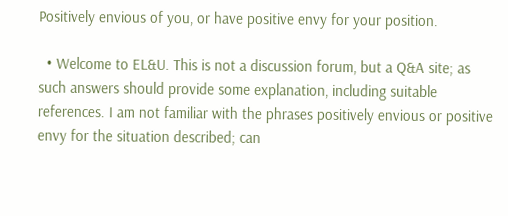Positively envious of you, or have positive envy for your position.

  • Welcome to EL&U. This is not a discussion forum, but a Q&A site; as such answers should provide some explanation, including suitable references. I am not familiar with the phrases positively envious or positive envy for the situation described; can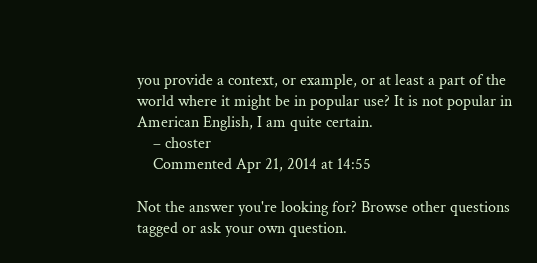you provide a context, or example, or at least a part of the world where it might be in popular use? It is not popular in American English, I am quite certain.
    – choster
    Commented Apr 21, 2014 at 14:55

Not the answer you're looking for? Browse other questions tagged or ask your own question.